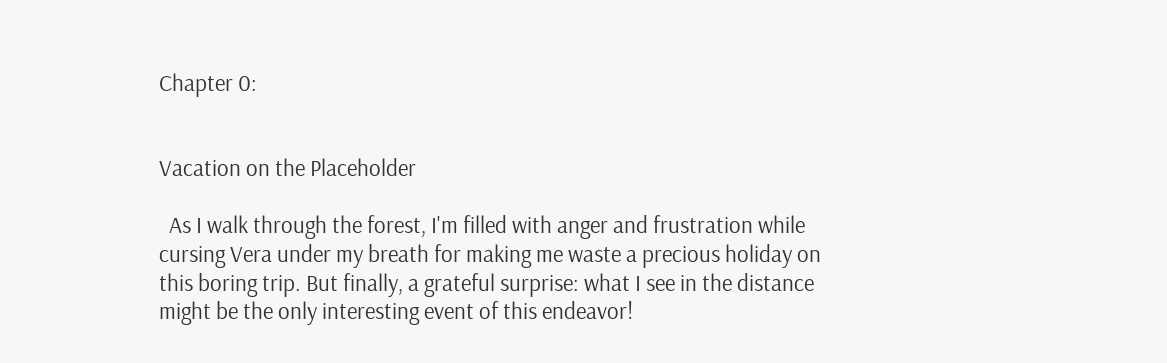Chapter 0:


Vacation on the Placeholder

  As I walk through the forest, I'm filled with anger and frustration while cursing Vera under my breath for making me waste a precious holiday on this boring trip. But finally, a grateful surprise: what I see in the distance might be the only interesting event of this endeavor!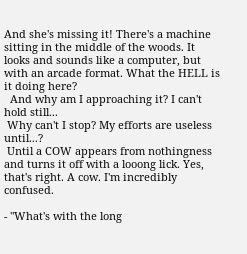And she's missing it! There's a machine sitting in the middle of the woods. It looks and sounds like a computer, but with an arcade format. What the HELL is it doing here?
  And why am I approaching it? I can't hold still...
 Why can't I stop? My efforts are useless until...?
 Until a COW appears from nothingness and turns it off with a looong lick. Yes, that's right. A cow. I'm incredibly confused.

- "What's with the long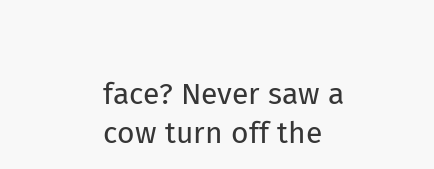face? Never saw a cow turn off the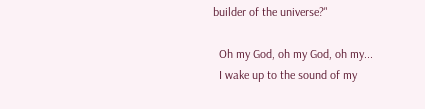builder of the universe?"

  Oh my God, oh my God, oh my...
  I wake up to the sound of my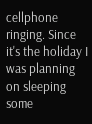cellphone ringing. Since it's the holiday I was planning on sleeping some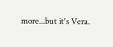more...but it's Vera.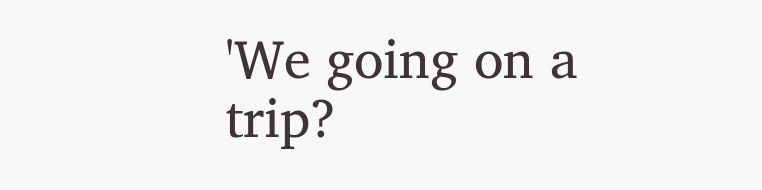'We going on a trip?